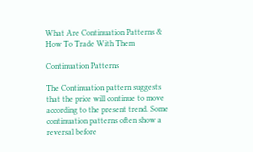What Are Continuation Patterns & How To Trade With Them

Continuation Patterns

The Continuation pattern suggests that the price will continue to move according to the present trend. Some continuation patterns often show a reversal before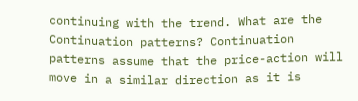continuing with the trend. What are the Continuation patterns? Continuation patterns assume that the price-action will move in a similar direction as it is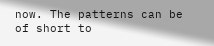now. The patterns can be of short to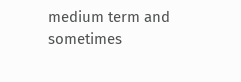medium term and sometimes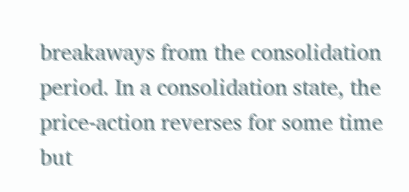breakaways from the consolidation period. In a consolidation state, the price-action reverses for some time but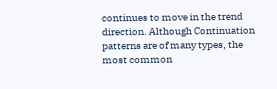continues to move in the trend direction. Although Continuation patterns are of many types, the most common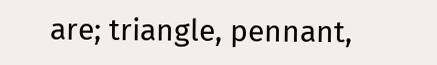are; triangle, pennant,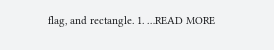flag, and rectangle. 1. …READ MORE